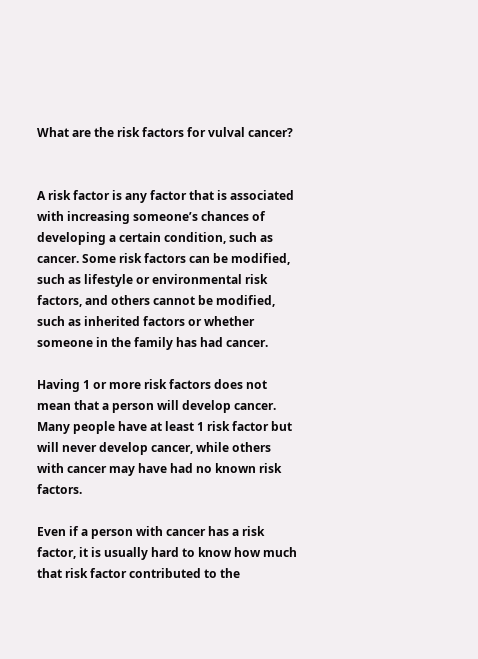What are the risk factors for vulval cancer?


A risk factor is any factor that is associated with increasing someone’s chances of developing a certain condition, such as cancer. Some risk factors can be modified, such as lifestyle or environmental risk factors, and others cannot be modified, such as inherited factors or whether someone in the family has had cancer.

Having 1 or more risk factors does not mean that a person will develop cancer. Many people have at least 1 risk factor but will never develop cancer, while others with cancer may have had no known risk factors.

Even if a person with cancer has a risk factor, it is usually hard to know how much that risk factor contributed to the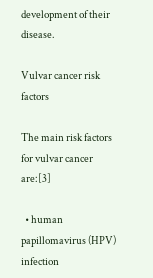development of their disease.

Vulvar cancer risk factors

The main risk factors for vulvar cancer are:[3]

  • human papillomavirus (HPV) infection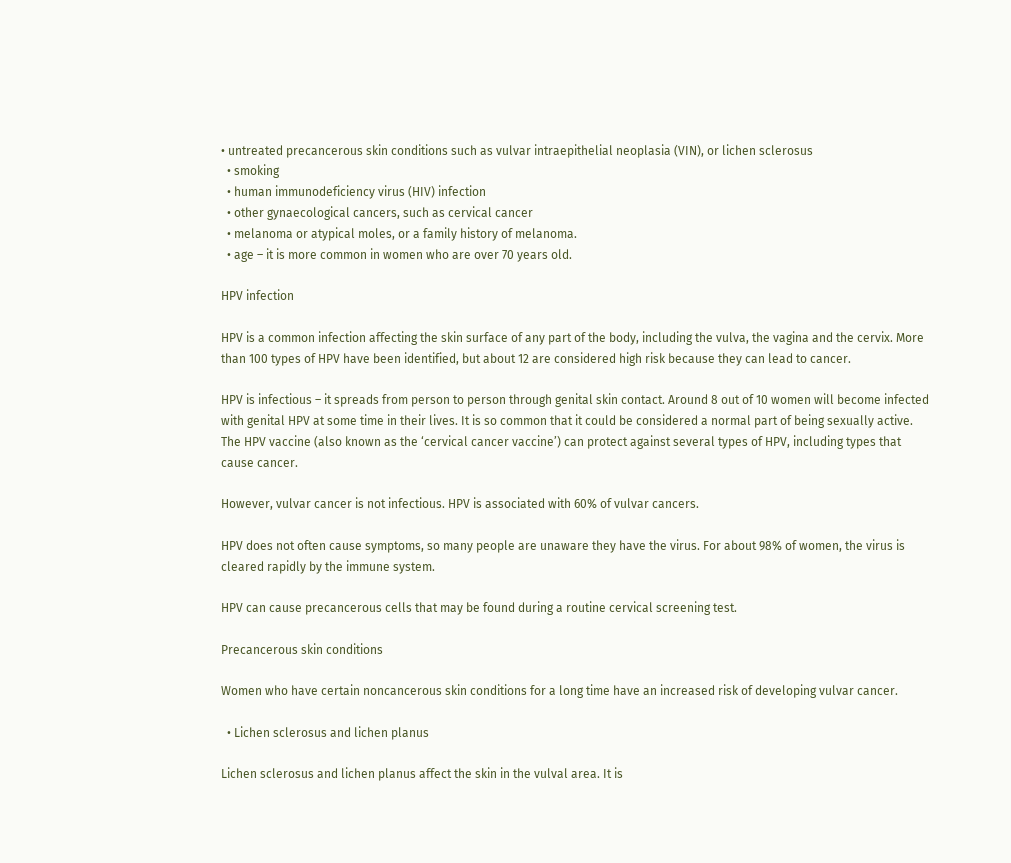• untreated precancerous skin conditions such as vulvar intraepithelial neoplasia (VIN), or lichen sclerosus
  • smoking
  • human immunodeficiency virus (HIV) infection
  • other gynaecological cancers, such as cervical cancer
  • melanoma or atypical moles, or a family history of melanoma.
  • age – it is more common in women who are over 70 years old.

HPV infection

HPV is a common infection affecting the skin surface of any part of the body, including the vulva, the vagina and the cervix. More than 100 types of HPV have been identified, but about 12 are considered high risk because they can lead to cancer.

HPV is infectious – it spreads from person to person through genital skin contact. Around 8 out of 10 women will become infected with genital HPV at some time in their lives. It is so common that it could be considered a normal part of being sexually active. The HPV vaccine (also known as the ‘cervical cancer vaccine’) can protect against several types of HPV, including types that cause cancer.

However, vulvar cancer is not infectious. HPV is associated with 60% of vulvar cancers.

HPV does not often cause symptoms, so many people are unaware they have the virus. For about 98% of women, the virus is cleared rapidly by the immune system.

HPV can cause precancerous cells that may be found during a routine cervical screening test.

Precancerous skin conditions

Women who have certain noncancerous skin conditions for a long time have an increased risk of developing vulvar cancer.

  • Lichen sclerosus and lichen planus

Lichen sclerosus and lichen planus affect the skin in the vulval area. It is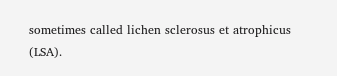sometimes called lichen sclerosus et atrophicus (LSA).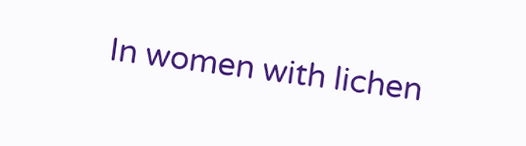In women with lichen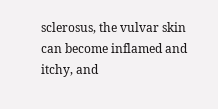sclerosus, the vulvar skin can become inflamed and itchy, and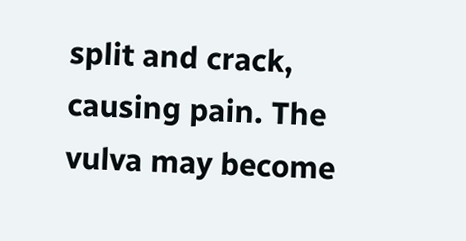split and crack, causing pain. The vulva may become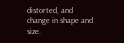distorted, and change in shape and size.